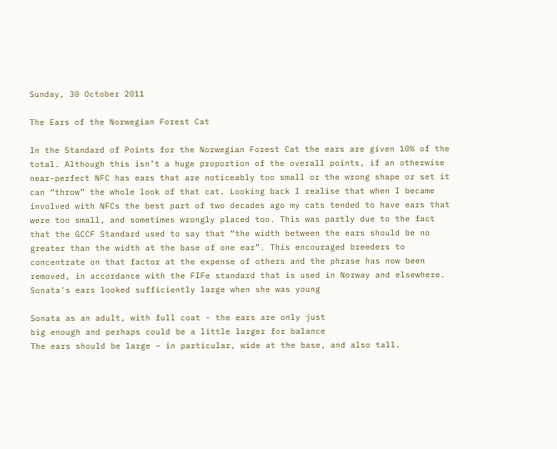Sunday, 30 October 2011

The Ears of the Norwegian Forest Cat

In the Standard of Points for the Norwegian Forest Cat the ears are given 10% of the total. Although this isn’t a huge proportion of the overall points, if an otherwise near-perfect NFC has ears that are noticeably too small or the wrong shape or set it can “throw” the whole look of that cat. Looking back I realise that when I became involved with NFCs the best part of two decades ago my cats tended to have ears that were too small, and sometimes wrongly placed too. This was partly due to the fact that the GCCF Standard used to say that “the width between the ears should be no greater than the width at the base of one ear”. This encouraged breeders to concentrate on that factor at the expense of others and the phrase has now been removed, in accordance with the FIFe standard that is used in Norway and elsewhere.
Sonata's ears looked sufficiently large when she was young

Sonata as an adult, with full coat - the ears are only just
big enough and perhaps could be a little larger for balance
The ears should be large – in particular, wide at the base, and also tall.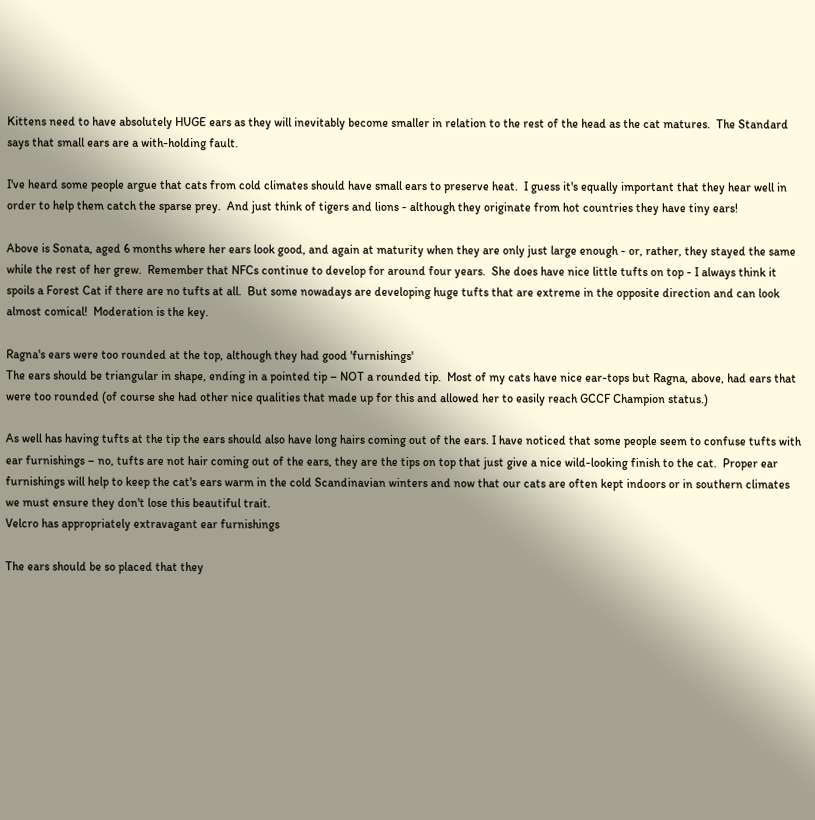Kittens need to have absolutely HUGE ears as they will inevitably become smaller in relation to the rest of the head as the cat matures.  The Standard says that small ears are a with-holding fault.

I've heard some people argue that cats from cold climates should have small ears to preserve heat.  I guess it's equally important that they hear well in order to help them catch the sparse prey.  And just think of tigers and lions - although they originate from hot countries they have tiny ears!

Above is Sonata, aged 6 months where her ears look good, and again at maturity when they are only just large enough - or, rather, they stayed the same while the rest of her grew.  Remember that NFCs continue to develop for around four years.  She does have nice little tufts on top - I always think it spoils a Forest Cat if there are no tufts at all.  But some nowadays are developing huge tufts that are extreme in the opposite direction and can look almost comical!  Moderation is the key.

Ragna's ears were too rounded at the top, although they had good 'furnishings'
The ears should be triangular in shape, ending in a pointed tip – NOT a rounded tip.  Most of my cats have nice ear-tops but Ragna, above, had ears that were too rounded (of course she had other nice qualities that made up for this and allowed her to easily reach GCCF Champion status.)

As well has having tufts at the tip the ears should also have long hairs coming out of the ears. I have noticed that some people seem to confuse tufts with ear furnishings – no, tufts are not hair coming out of the ears, they are the tips on top that just give a nice wild-looking finish to the cat.  Proper ear furnishings will help to keep the cat's ears warm in the cold Scandinavian winters and now that our cats are often kept indoors or in southern climates we must ensure they don't lose this beautiful trait.
Velcro has appropriately extravagant ear furnishings

The ears should be so placed that they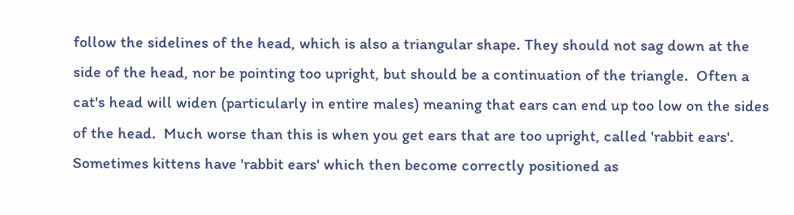follow the sidelines of the head, which is also a triangular shape. They should not sag down at the side of the head, nor be pointing too upright, but should be a continuation of the triangle.  Often a cat's head will widen (particularly in entire males) meaning that ears can end up too low on the sides of the head.  Much worse than this is when you get ears that are too upright, called 'rabbit ears'.  Sometimes kittens have 'rabbit ears' which then become correctly positioned as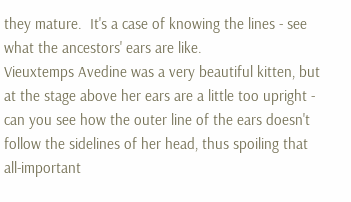they mature.  It's a case of knowing the lines - see what the ancestors' ears are like.
Vieuxtemps Avedine was a very beautiful kitten, but at the stage above her ears are a little too upright - can you see how the outer line of the ears doesn't follow the sidelines of her head, thus spoiling that all-important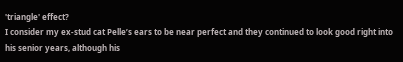'triangle' effect?
I consider my ex-stud cat Pelle’s ears to be near perfect and they continued to look good right into his senior years, although his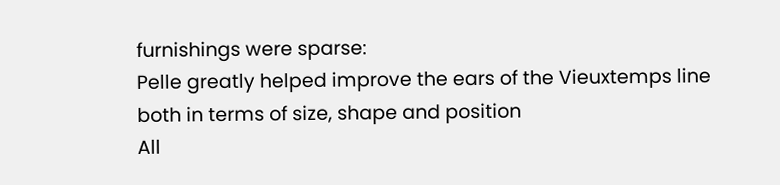furnishings were sparse:
Pelle greatly helped improve the ears of the Vieuxtemps line
both in terms of size, shape and position
All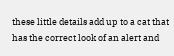these little details add up to a cat that has the correct look of an alert and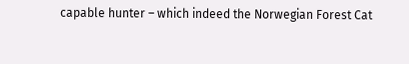capable hunter – which indeed the Norwegian Forest Cat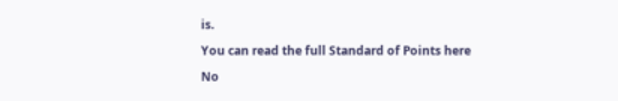is.

You can read the full Standard of Points here

No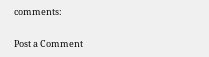comments:

Post a Comment